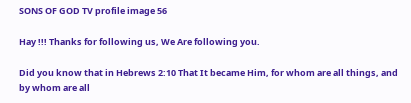SONS OF GOD TV profile image 56

Hay !!! Thanks for following us, We Are following you.

Did you know that in Hebrews 2:10 That It became Him, for whom are all things, and by whom are all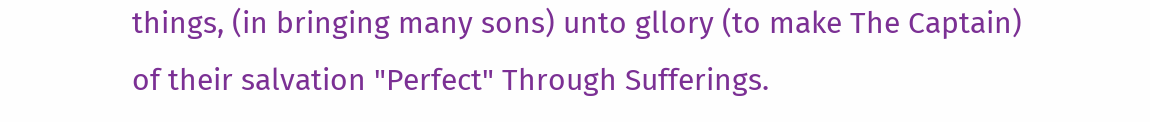things, (in bringing many sons) unto gllory (to make The Captain) of their salvation "Perfect" Through Sufferings.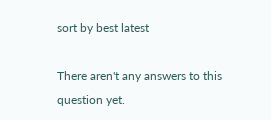sort by best latest

There aren't any answers to this question yet.